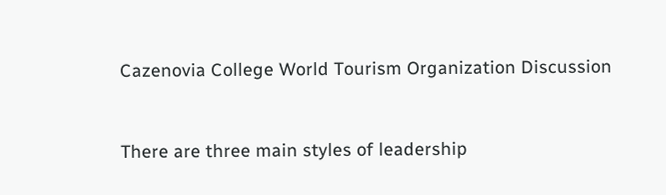Cazenovia College World Tourism Organization Discussion


There are three main styles of leadership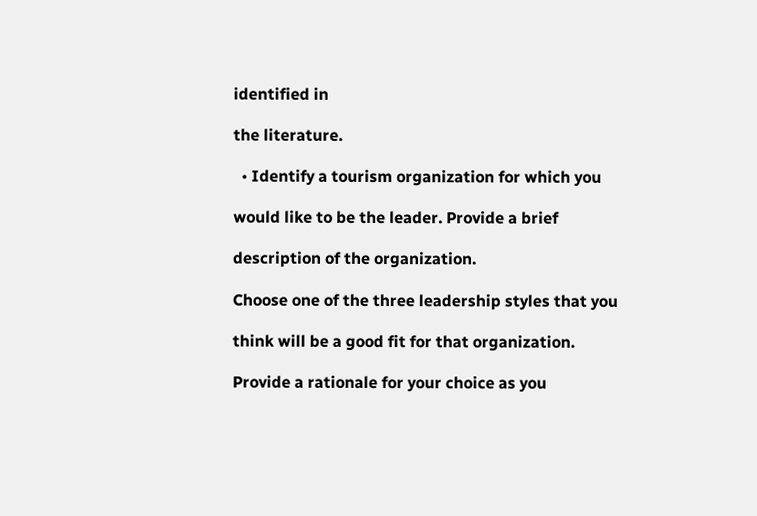identified in

the literature.

  • Identify a tourism organization for which you

would like to be the leader. Provide a brief

description of the organization.

Choose one of the three leadership styles that you

think will be a good fit for that organization.

Provide a rationale for your choice as you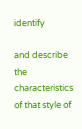identify

and describe the characteristics of that style of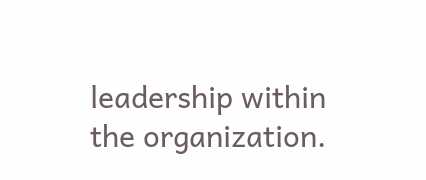leadership within the organization.